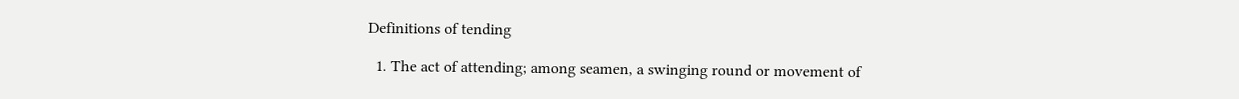Definitions of tending

  1. The act of attending; among seamen, a swinging round or movement of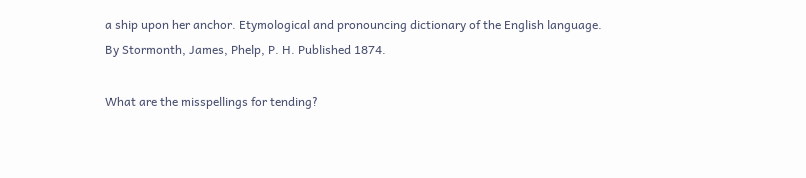a ship upon her anchor. Etymological and pronouncing dictionary of the English language. By Stormonth, James, Phelp, P. H. Published 1874.

What are the misspellings for tending?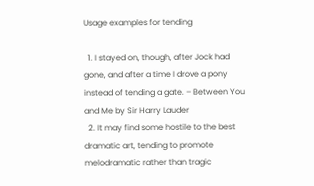Usage examples for tending

  1. I stayed on, though, after Jock had gone, and after a time I drove a pony instead of tending a gate. – Between You and Me by Sir Harry Lauder
  2. It may find some hostile to the best dramatic art, tending to promote melodramatic rather than tragic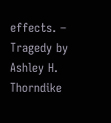effects. – Tragedy by Ashley H. Thorndike